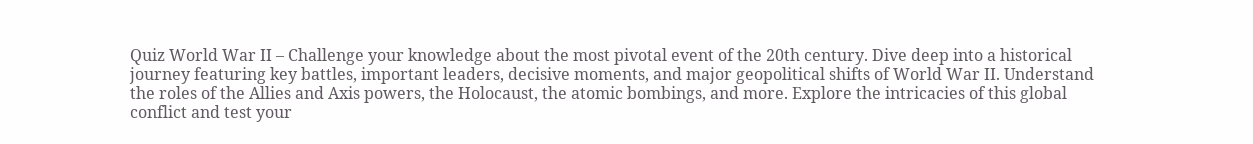Quiz World War II – Challenge your knowledge about the most pivotal event of the 20th century. Dive deep into a historical journey featuring key battles, important leaders, decisive moments, and major geopolitical shifts of World War II. Understand the roles of the Allies and Axis powers, the Holocaust, the atomic bombings, and more. Explore the intricacies of this global conflict and test your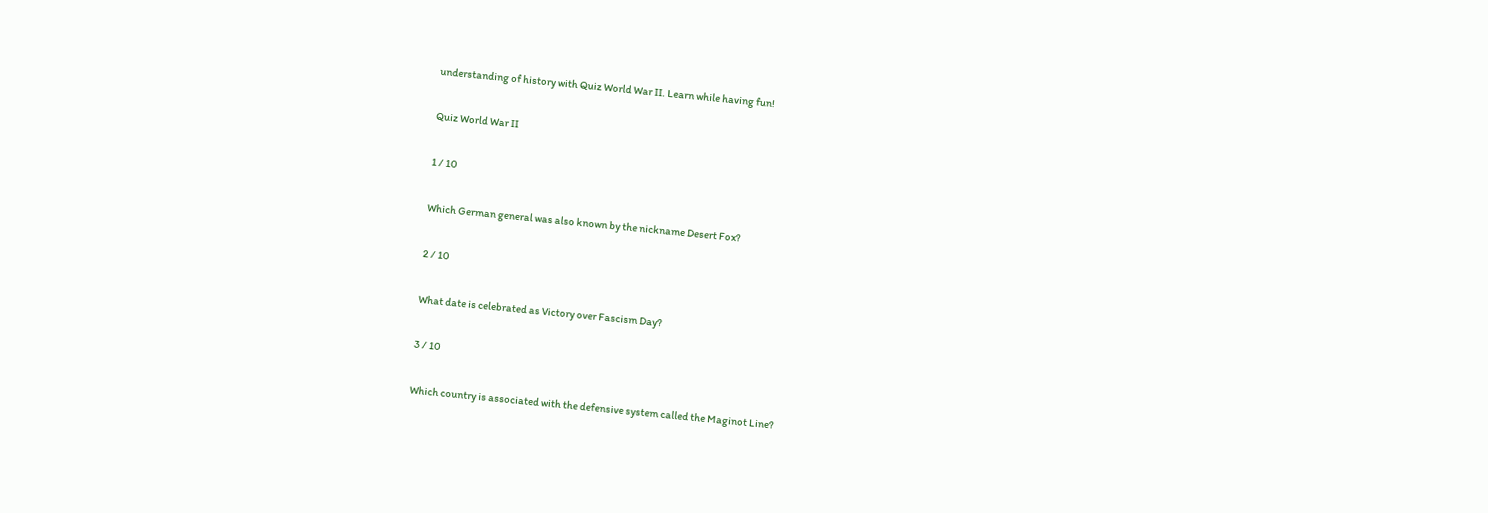understanding of history with Quiz World War II. Learn while having fun!

Quiz World War II

1 / 10

Which German general was also known by the nickname Desert Fox?

2 / 10

What date is celebrated as Victory over Fascism Day?

3 / 10

Which country is associated with the defensive system called the Maginot Line?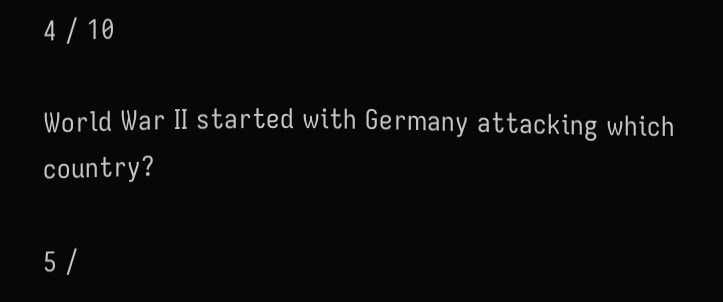4 / 10

World War II started with Germany attacking which country?

5 /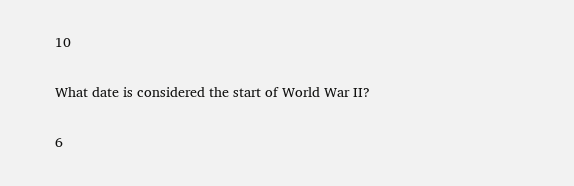10

What date is considered the start of World War II?

6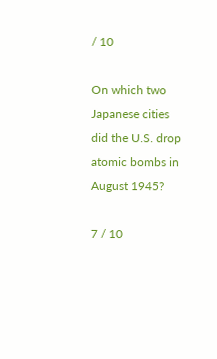/ 10

On which two Japanese cities did the U.S. drop atomic bombs in August 1945?

7 / 10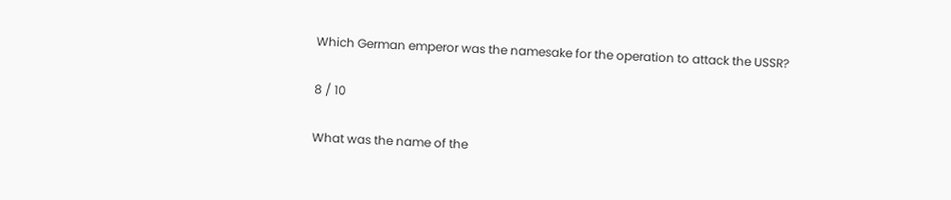Which German emperor was the namesake for the operation to attack the USSR?

8 / 10

What was the name of the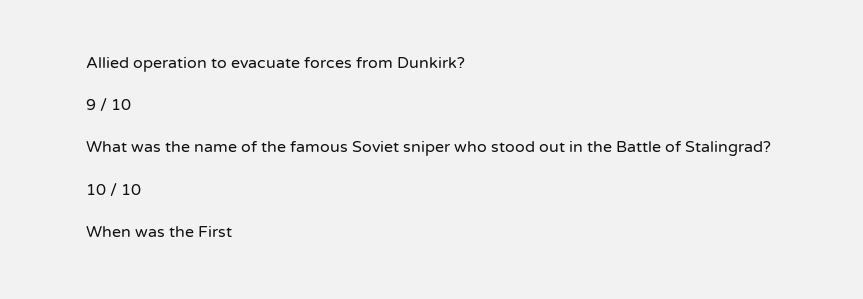Allied operation to evacuate forces from Dunkirk?

9 / 10

What was the name of the famous Soviet sniper who stood out in the Battle of Stalingrad?

10 / 10

When was the First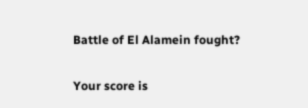Battle of El Alamein fought?

Your score is